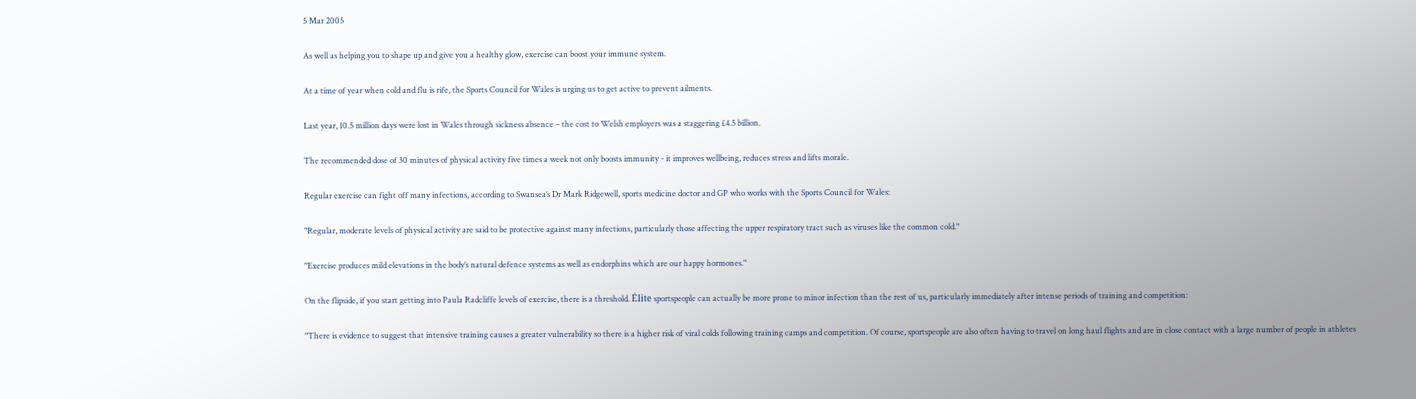5 Mar 2005

As well as helping you to shape up and give you a healthy glow, exercise can boost your immune system.

At a time of year when cold and flu is rife, the Sports Council for Wales is urging us to get active to prevent ailments.

Last year, 10.5 million days were lost in Wales through sickness absence – the cost to Welsh employers was a staggering £4.5 billion.

The recommended dose of 30 minutes of physical activity five times a week not only boosts immunity - it improves wellbeing, reduces stress and lifts morale.

Regular exercise can fight off many infections, according to Swansea’s Dr Mark Ridgewell, sports medicine doctor and GP who works with the Sports Council for Wales:

"Regular, moderate levels of physical activity are said to be protective against many infections, particularly those affecting the upper respiratory tract such as viruses like the common cold."

"Exercise produces mild elevations in the body’s natural defence systems as well as endorphins which are our happy hormones."

On the flipside, if you start getting into Paula Radcliffe levels of exercise, there is a threshold. Élite sportspeople can actually be more prone to minor infection than the rest of us, particularly immediately after intense periods of training and competition:

"There is evidence to suggest that intensive training causes a greater vulnerability so there is a higher risk of viral colds following training camps and competition. Of course, sportspeople are also often having to travel on long haul flights and are in close contact with a large number of people in athletes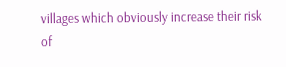villages which obviously increase their risk of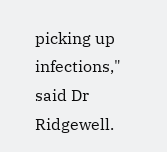picking up infections," said Dr Ridgewell.